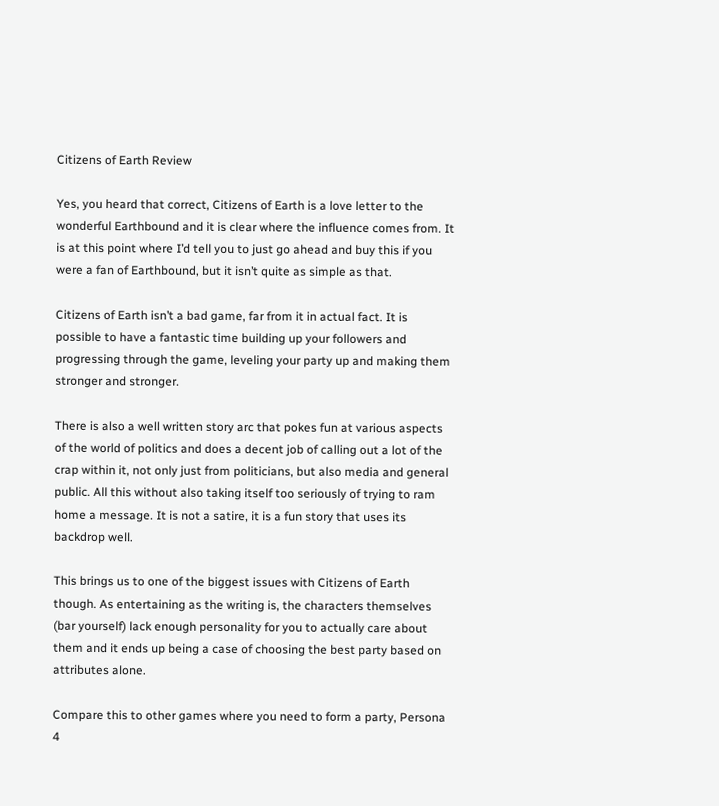Citizens of Earth Review

Yes, you heard that correct, Citizens of Earth is a love letter to the wonderful Earthbound and it is clear where the influence comes from. It is at this point where I’d tell you to just go ahead and buy this if you were a fan of Earthbound, but it isn’t quite as simple as that.

Citizens of Earth isn’t a bad game, far from it in actual fact. It is possible to have a fantastic time building up your followers and progressing through the game, leveling your party up and making them stronger and stronger.

There is also a well written story arc that pokes fun at various aspects of the world of politics and does a decent job of calling out a lot of the crap within it, not only just from politicians, but also media and general public. All this without also taking itself too seriously of trying to ram home a message. It is not a satire, it is a fun story that uses its backdrop well.

This brings us to one of the biggest issues with Citizens of Earth though. As entertaining as the writing is, the characters themselves (bar yourself) lack enough personality for you to actually care about them and it ends up being a case of choosing the best party based on attributes alone.

Compare this to other games where you need to form a party, Persona 4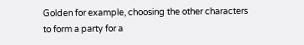Golden for example, choosing the other characters to form a party for a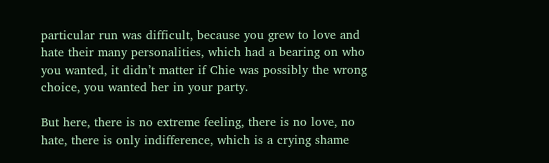particular run was difficult, because you grew to love and hate their many personalities, which had a bearing on who you wanted, it didn’t matter if Chie was possibly the wrong choice, you wanted her in your party.

But here, there is no extreme feeling, there is no love, no hate, there is only indifference, which is a crying shame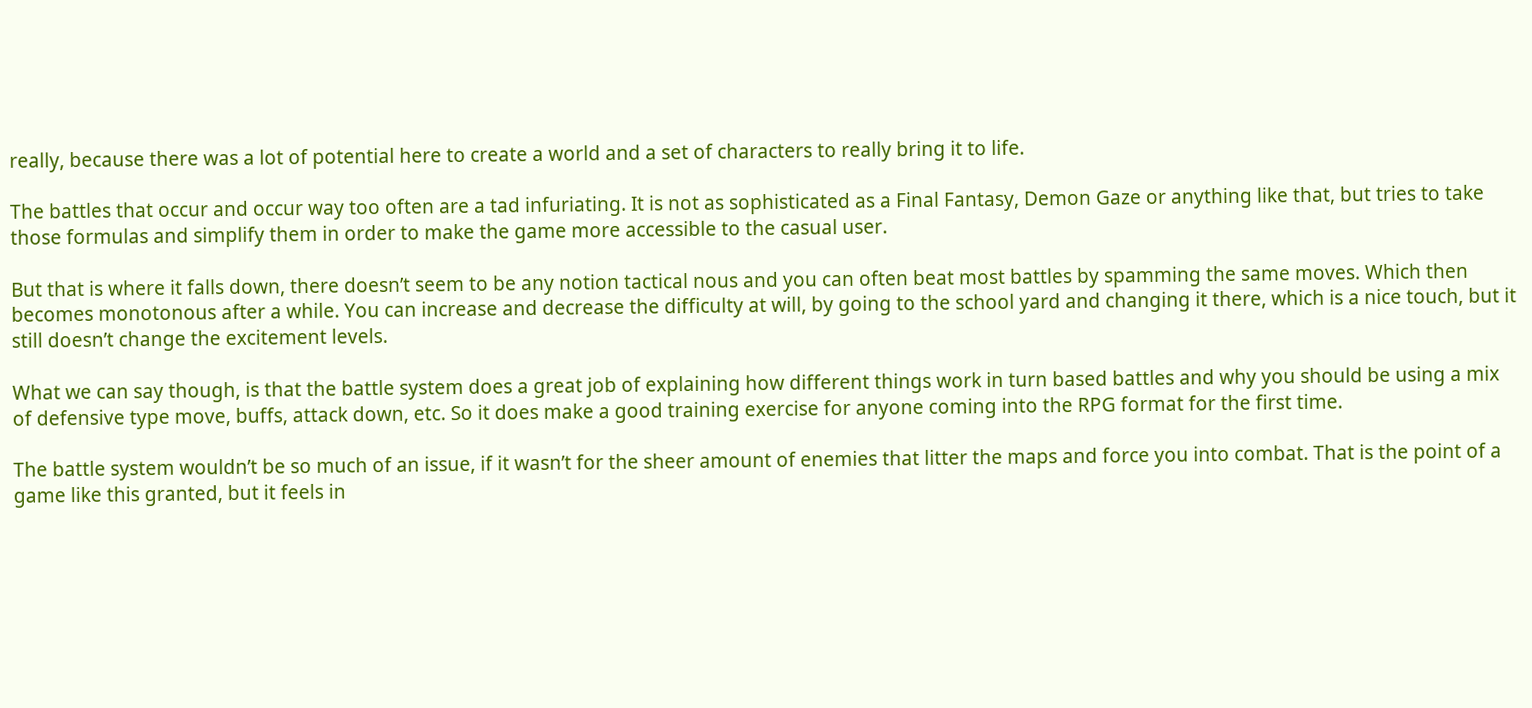really, because there was a lot of potential here to create a world and a set of characters to really bring it to life.

The battles that occur and occur way too often are a tad infuriating. It is not as sophisticated as a Final Fantasy, Demon Gaze or anything like that, but tries to take those formulas and simplify them in order to make the game more accessible to the casual user.

But that is where it falls down, there doesn’t seem to be any notion tactical nous and you can often beat most battles by spamming the same moves. Which then becomes monotonous after a while. You can increase and decrease the difficulty at will, by going to the school yard and changing it there, which is a nice touch, but it still doesn’t change the excitement levels.

What we can say though, is that the battle system does a great job of explaining how different things work in turn based battles and why you should be using a mix of defensive type move, buffs, attack down, etc. So it does make a good training exercise for anyone coming into the RPG format for the first time.

The battle system wouldn’t be so much of an issue, if it wasn’t for the sheer amount of enemies that litter the maps and force you into combat. That is the point of a game like this granted, but it feels in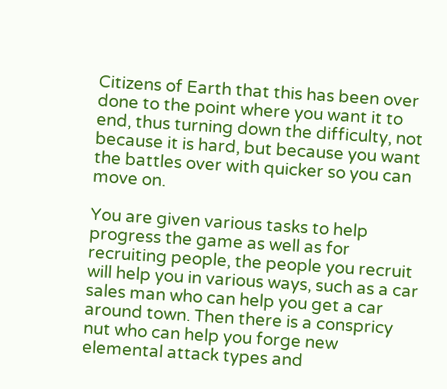Citizens of Earth that this has been over done to the point where you want it to end, thus turning down the difficulty, not because it is hard, but because you want the battles over with quicker so you can move on.

You are given various tasks to help progress the game as well as for recruiting people, the people you recruit will help you in various ways, such as a car sales man who can help you get a car around town. Then there is a conspricy nut who can help you forge new elemental attack types and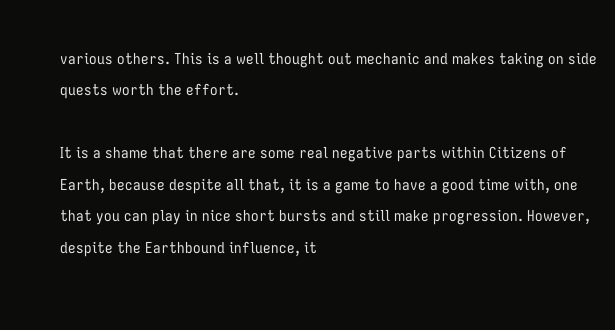various others. This is a well thought out mechanic and makes taking on side quests worth the effort.

It is a shame that there are some real negative parts within Citizens of Earth, because despite all that, it is a game to have a good time with, one that you can play in nice short bursts and still make progression. However, despite the Earthbound influence, it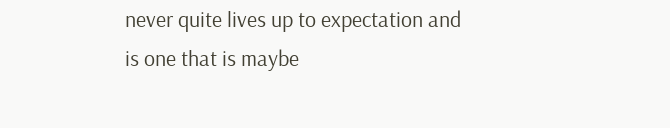never quite lives up to expectation and is one that is maybe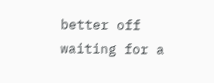better off waiting for a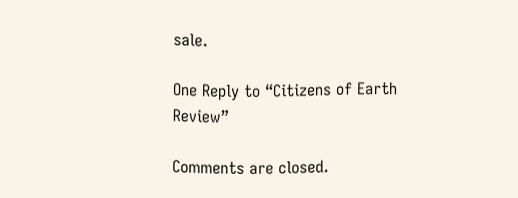sale.

One Reply to “Citizens of Earth Review”

Comments are closed.